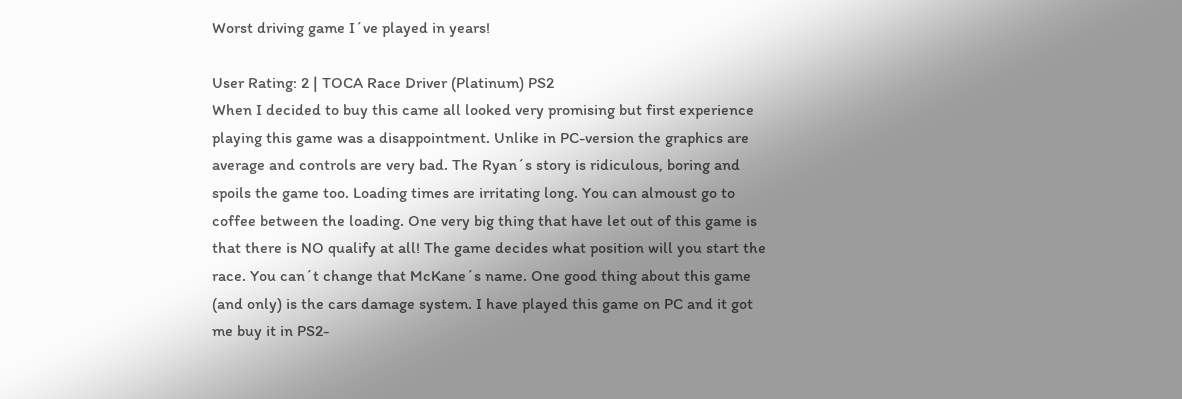Worst driving game I´ve played in years!

User Rating: 2 | TOCA Race Driver (Platinum) PS2
When I decided to buy this came all looked very promising but first experience playing this game was a disappointment. Unlike in PC-version the graphics are average and controls are very bad. The Ryan´s story is ridiculous, boring and spoils the game too. Loading times are irritating long. You can almoust go to coffee between the loading. One very big thing that have let out of this game is that there is NO qualify at all! The game decides what position will you start the race. You can´t change that McKane´s name. One good thing about this game (and only) is the cars damage system. I have played this game on PC and it got me buy it in PS2-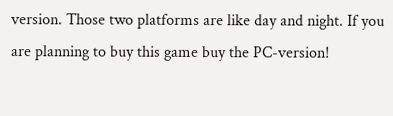version. Those two platforms are like day and night. If you are planning to buy this game buy the PC-version!